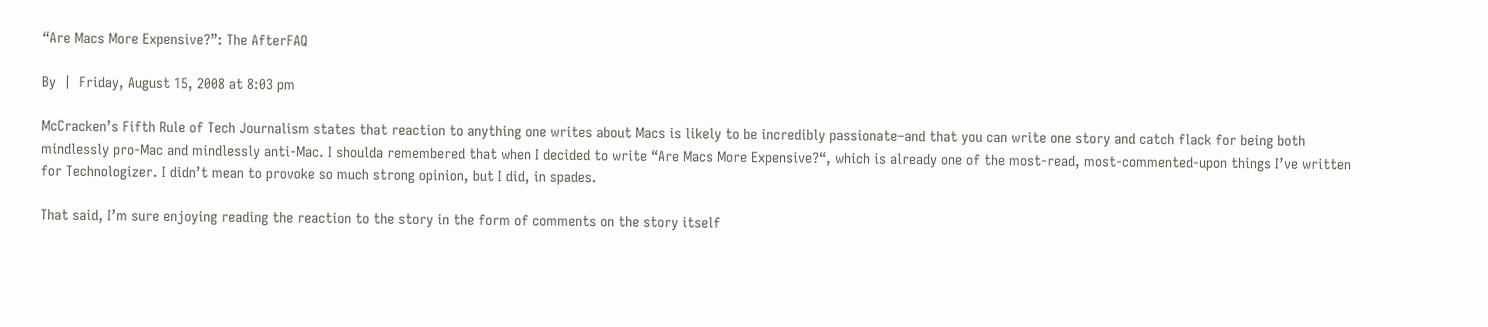“Are Macs More Expensive?”: The AfterFAQ

By  |  Friday, August 15, 2008 at 8:03 pm

McCracken’s Fifth Rule of Tech Journalism states that reaction to anything one writes about Macs is likely to be incredibly passionate–and that you can write one story and catch flack for being both mindlessly pro-Mac and mindlessly anti-Mac. I shoulda remembered that when I decided to write “Are Macs More Expensive?“, which is already one of the most-read, most-commented-upon things I’ve written for Technologizer. I didn’t mean to provoke so much strong opinion, but I did, in spades.

That said, I’m sure enjoying reading the reaction to the story in the form of comments on the story itself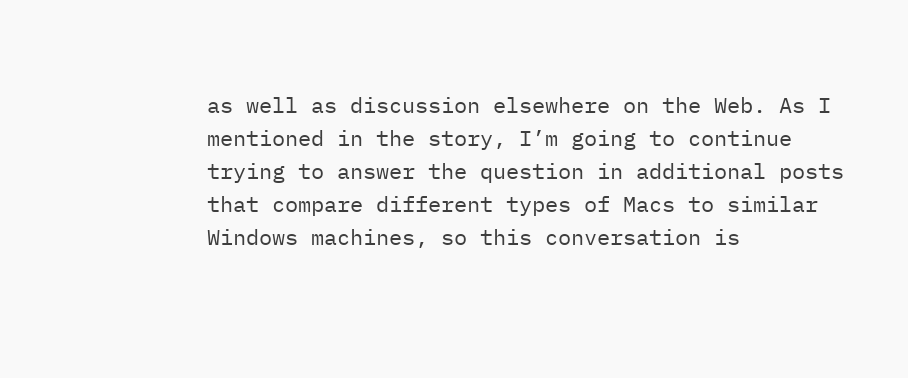as well as discussion elsewhere on the Web. As I mentioned in the story, I’m going to continue trying to answer the question in additional posts that compare different types of Macs to similar Windows machines, so this conversation is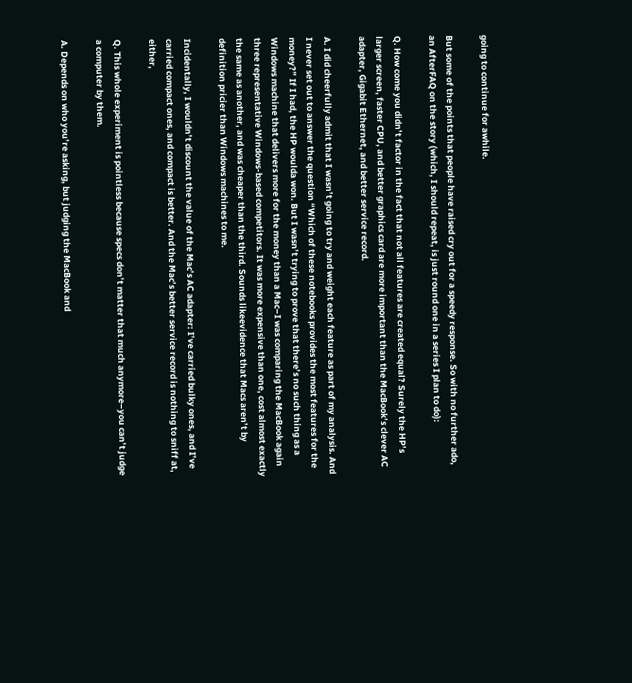going to continue for awhile.

But some of the points that people have raised cry out for a speedy response. So with no further ado, an AfterFAQ on the story (which, I should repeat, is just round one in a series I plan to do):

Q. How come you didn’t factor in the fact that not all features are created equal? Surely the HP’s larger screen, faster CPU, and better graphics card are more important than the MacBook’s clever AC adapter, Gigabit Ethernet, and better service record.

A. I did cheerfully admit that I wasn’t going to try and weight each feature as part of my analysis. And I never set out to answer the question “Which of these notebooks provides the most features for the money?” If I had, the HP woulda won. But I wasn’t trying to prove that there’s no such thing as a Windows machine that delivers more for the money than a Mac–I was comparing the MacBook again three representative Windows-based competitors. It was more expensive than one, cost almost exactly the same as another, and was cheaper than the third. Sounds likeevidence that Macs aren’t by definition pricier than Windows machines to me.

Incidentally, I wouldn’t discount the value of the Mac’s AC adapter: I’ve carried bulky ones, and I’ve carried compact ones, and compact is better. And the Mac’s better service record is nothing to sniff at, either,

Q. This whole experiment is pointless because specs don’t matter that much anymore–you can’t judge a computer by them.

A. Depends on who you’re asking, but judging the MacBook and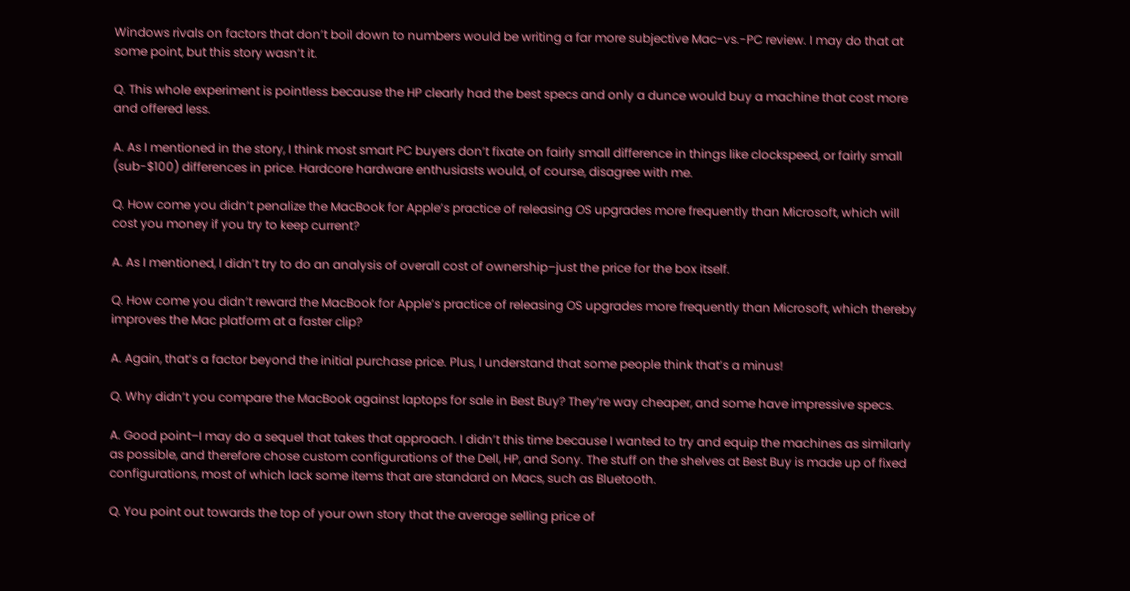Windows rivals on factors that don’t boil down to numbers would be writing a far more subjective Mac-vs.-PC review. I may do that at some point, but this story wasn’t it.

Q. This whole experiment is pointless because the HP clearly had the best specs and only a dunce would buy a machine that cost more and offered less.

A. As I mentioned in the story, I think most smart PC buyers don’t fixate on fairly small difference in things like clockspeed, or fairly small (sub-$100) differences in price. Hardcore hardware enthusiasts would, of course, disagree with me.

Q. How come you didn’t penalize the MacBook for Apple’s practice of releasing OS upgrades more frequently than Microsoft, which will cost you money if you try to keep current?

A. As I mentioned, I didn’t try to do an analysis of overall cost of ownership–just the price for the box itself.

Q. How come you didn’t reward the MacBook for Apple’s practice of releasing OS upgrades more frequently than Microsoft, which thereby improves the Mac platform at a faster clip?

A. Again, that’s a factor beyond the initial purchase price. Plus, I understand that some people think that’s a minus!

Q. Why didn’t you compare the MacBook against laptops for sale in Best Buy? They’re way cheaper, and some have impressive specs.

A. Good point–I may do a sequel that takes that approach. I didn’t this time because I wanted to try and equip the machines as similarly as possible, and therefore chose custom configurations of the Dell, HP, and Sony. The stuff on the shelves at Best Buy is made up of fixed configurations, most of which lack some items that are standard on Macs, such as Bluetooth.

Q. You point out towards the top of your own story that the average selling price of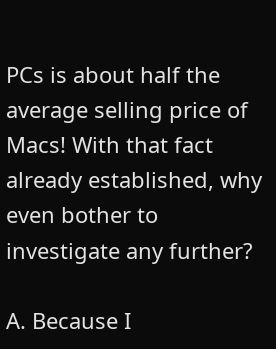PCs is about half the average selling price of Macs! With that fact already established, why even bother to investigate any further?

A. Because I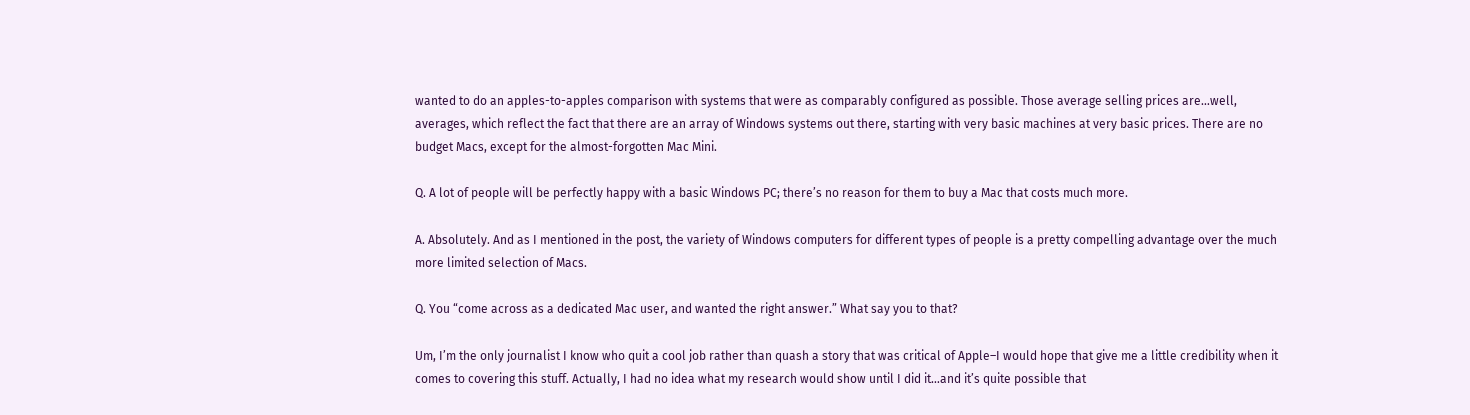wanted to do an apples-to-apples comparison with systems that were as comparably configured as possible. Those average selling prices are…well, averages, which reflect the fact that there are an array of Windows systems out there, starting with very basic machines at very basic prices. There are no budget Macs, except for the almost-forgotten Mac Mini.

Q. A lot of people will be perfectly happy with a basic Windows PC; there’s no reason for them to buy a Mac that costs much more.

A. Absolutely. And as I mentioned in the post, the variety of Windows computers for different types of people is a pretty compelling advantage over the much more limited selection of Macs.

Q. You “come across as a dedicated Mac user, and wanted the right answer.” What say you to that?

Um, I’m the only journalist I know who quit a cool job rather than quash a story that was critical of Apple–I would hope that give me a little credibility when it comes to covering this stuff. Actually, I had no idea what my research would show until I did it…and it’s quite possible that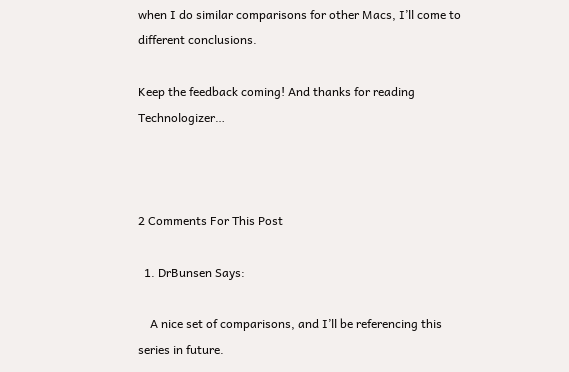when I do similar comparisons for other Macs, I’ll come to different conclusions.

Keep the feedback coming! And thanks for reading Technologizer…



2 Comments For This Post

  1. DrBunsen Says:

    A nice set of comparisons, and I’ll be referencing this series in future.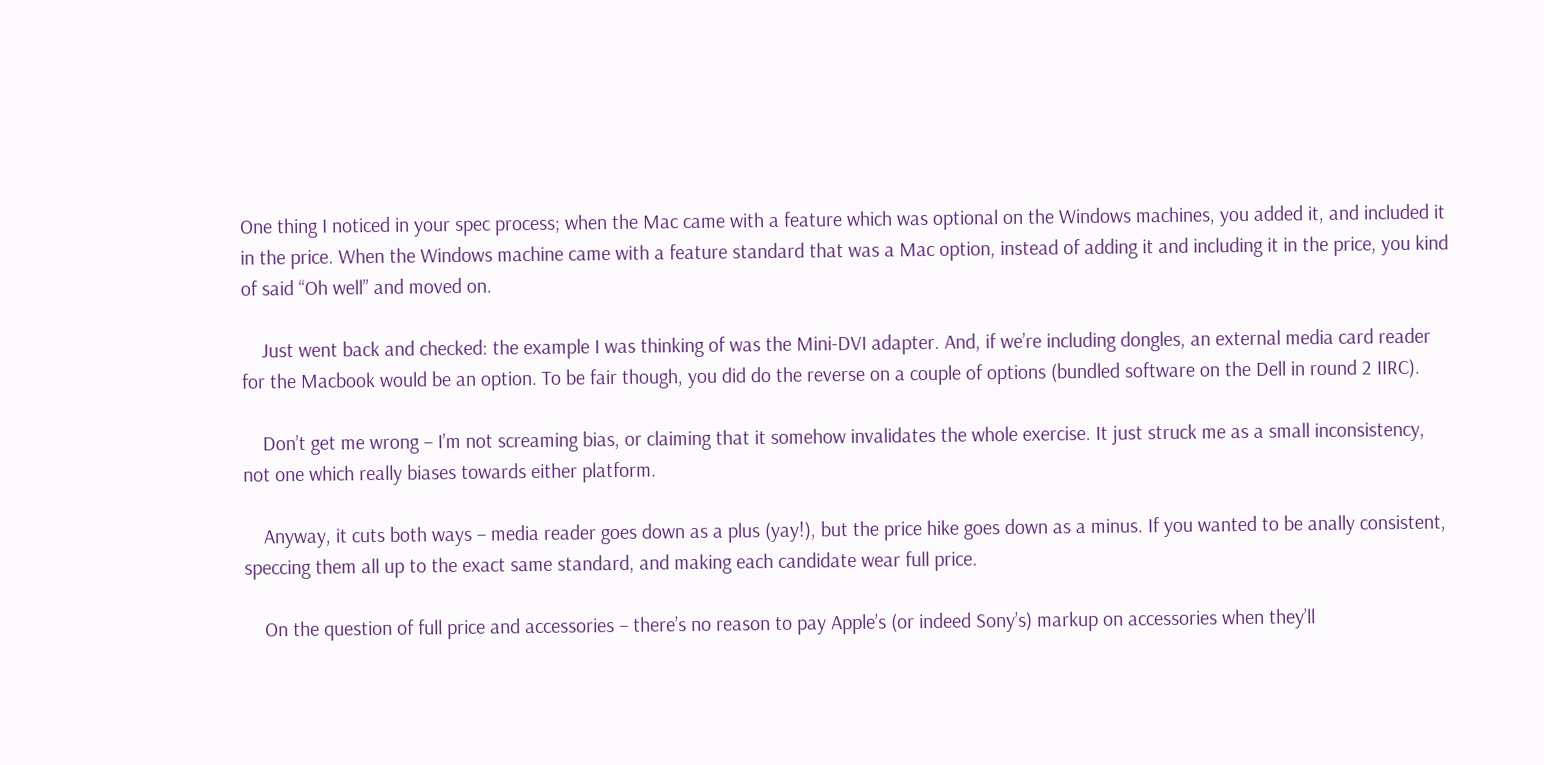One thing I noticed in your spec process; when the Mac came with a feature which was optional on the Windows machines, you added it, and included it in the price. When the Windows machine came with a feature standard that was a Mac option, instead of adding it and including it in the price, you kind of said “Oh well” and moved on.

    Just went back and checked: the example I was thinking of was the Mini-DVI adapter. And, if we’re including dongles, an external media card reader for the Macbook would be an option. To be fair though, you did do the reverse on a couple of options (bundled software on the Dell in round 2 IIRC).

    Don’t get me wrong – I’m not screaming bias, or claiming that it somehow invalidates the whole exercise. It just struck me as a small inconsistency, not one which really biases towards either platform.

    Anyway, it cuts both ways – media reader goes down as a plus (yay!), but the price hike goes down as a minus. If you wanted to be anally consistent, speccing them all up to the exact same standard, and making each candidate wear full price.

    On the question of full price and accessories – there’s no reason to pay Apple’s (or indeed Sony’s) markup on accessories when they’ll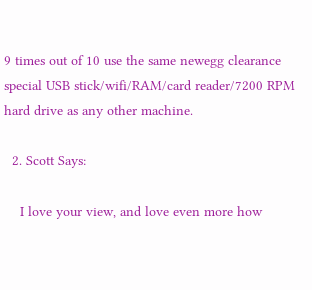9 times out of 10 use the same newegg clearance special USB stick/wifi/RAM/card reader/7200 RPM hard drive as any other machine.

  2. Scott Says:

    I love your view, and love even more how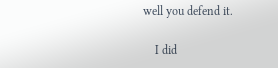well you defend it.

    I did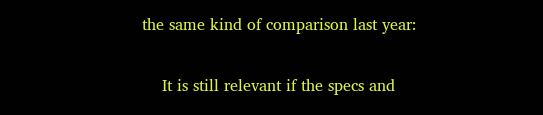the same kind of comparison last year:

    It is still relevant if the specs and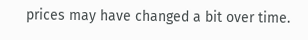prices may have changed a bit over time.